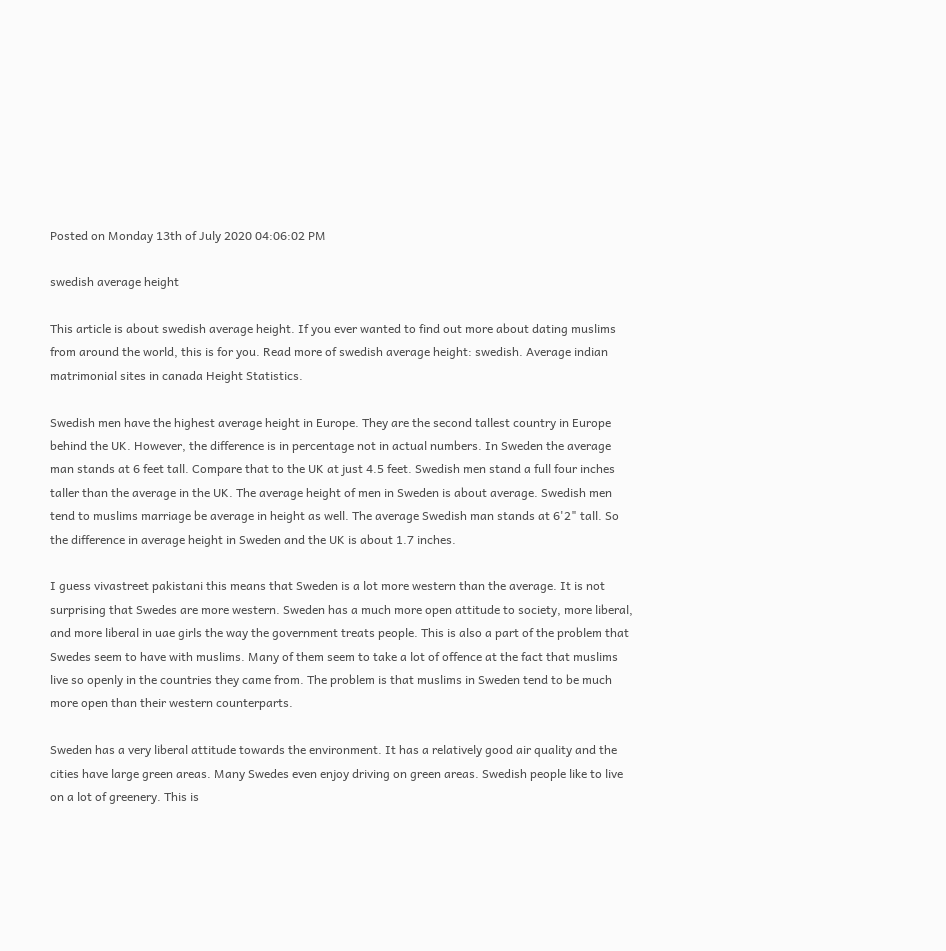Posted on Monday 13th of July 2020 04:06:02 PM

swedish average height

This article is about swedish average height. If you ever wanted to find out more about dating muslims from around the world, this is for you. Read more of swedish average height: swedish. Average indian matrimonial sites in canada Height Statistics.

Swedish men have the highest average height in Europe. They are the second tallest country in Europe behind the UK. However, the difference is in percentage not in actual numbers. In Sweden the average man stands at 6 feet tall. Compare that to the UK at just 4.5 feet. Swedish men stand a full four inches taller than the average in the UK. The average height of men in Sweden is about average. Swedish men tend to muslims marriage be average in height as well. The average Swedish man stands at 6'2" tall. So the difference in average height in Sweden and the UK is about 1.7 inches.

I guess vivastreet pakistani this means that Sweden is a lot more western than the average. It is not surprising that Swedes are more western. Sweden has a much more open attitude to society, more liberal, and more liberal in uae girls the way the government treats people. This is also a part of the problem that Swedes seem to have with muslims. Many of them seem to take a lot of offence at the fact that muslims live so openly in the countries they came from. The problem is that muslims in Sweden tend to be much more open than their western counterparts.

Sweden has a very liberal attitude towards the environment. It has a relatively good air quality and the cities have large green areas. Many Swedes even enjoy driving on green areas. Swedish people like to live on a lot of greenery. This is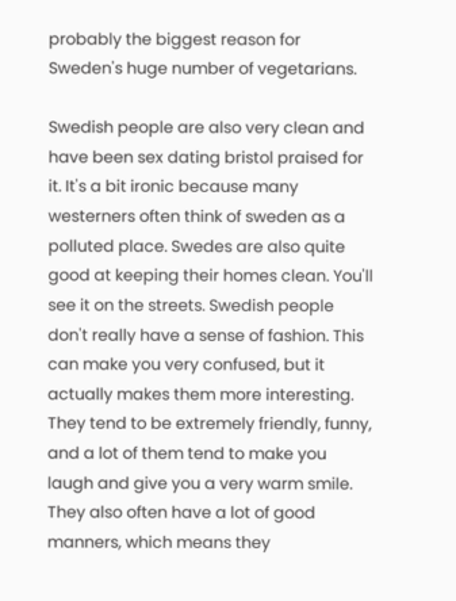probably the biggest reason for Sweden's huge number of vegetarians.

Swedish people are also very clean and have been sex dating bristol praised for it. It's a bit ironic because many westerners often think of sweden as a polluted place. Swedes are also quite good at keeping their homes clean. You'll see it on the streets. Swedish people don't really have a sense of fashion. This can make you very confused, but it actually makes them more interesting. They tend to be extremely friendly, funny, and a lot of them tend to make you laugh and give you a very warm smile. They also often have a lot of good manners, which means they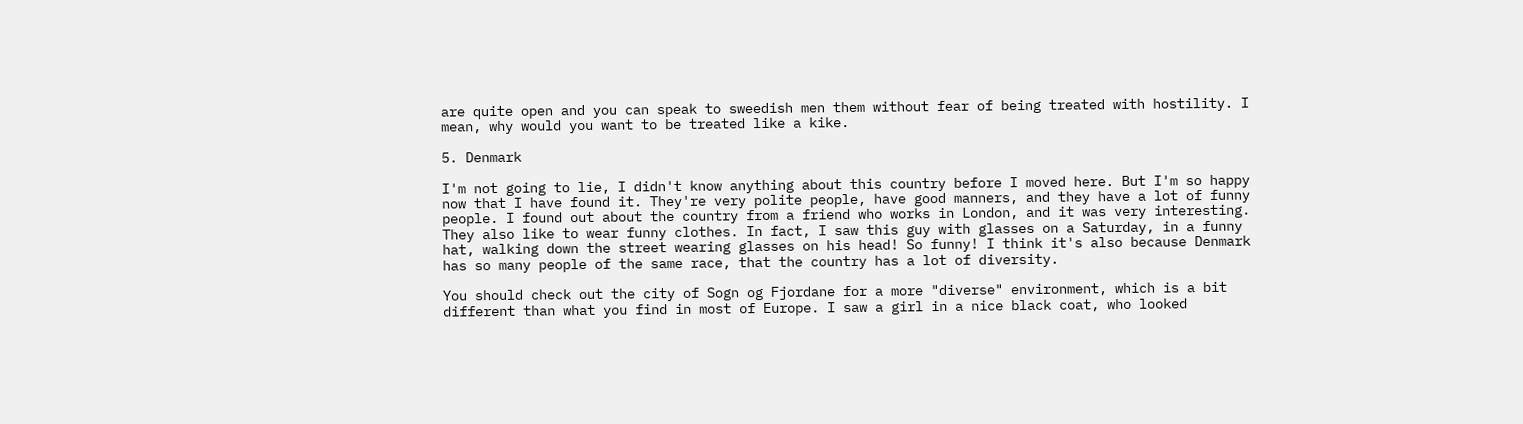are quite open and you can speak to sweedish men them without fear of being treated with hostility. I mean, why would you want to be treated like a kike.

5. Denmark

I'm not going to lie, I didn't know anything about this country before I moved here. But I'm so happy now that I have found it. They're very polite people, have good manners, and they have a lot of funny people. I found out about the country from a friend who works in London, and it was very interesting. They also like to wear funny clothes. In fact, I saw this guy with glasses on a Saturday, in a funny hat, walking down the street wearing glasses on his head! So funny! I think it's also because Denmark has so many people of the same race, that the country has a lot of diversity.

You should check out the city of Sogn og Fjordane for a more "diverse" environment, which is a bit different than what you find in most of Europe. I saw a girl in a nice black coat, who looked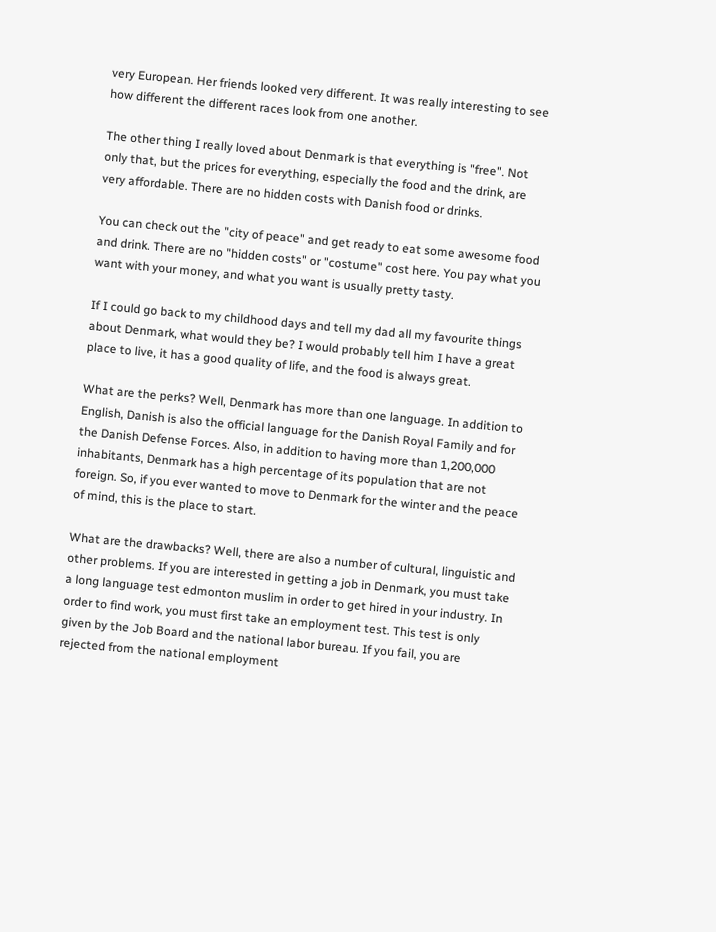very European. Her friends looked very different. It was really interesting to see how different the different races look from one another.

The other thing I really loved about Denmark is that everything is "free". Not only that, but the prices for everything, especially the food and the drink, are very affordable. There are no hidden costs with Danish food or drinks.

You can check out the "city of peace" and get ready to eat some awesome food and drink. There are no "hidden costs" or "costume" cost here. You pay what you want with your money, and what you want is usually pretty tasty.

If I could go back to my childhood days and tell my dad all my favourite things about Denmark, what would they be? I would probably tell him I have a great place to live, it has a good quality of life, and the food is always great.

What are the perks? Well, Denmark has more than one language. In addition to English, Danish is also the official language for the Danish Royal Family and for the Danish Defense Forces. Also, in addition to having more than 1,200,000 inhabitants, Denmark has a high percentage of its population that are not foreign. So, if you ever wanted to move to Denmark for the winter and the peace of mind, this is the place to start.

What are the drawbacks? Well, there are also a number of cultural, linguistic and other problems. If you are interested in getting a job in Denmark, you must take a long language test edmonton muslim in order to get hired in your industry. In order to find work, you must first take an employment test. This test is only given by the Job Board and the national labor bureau. If you fail, you are rejected from the national employment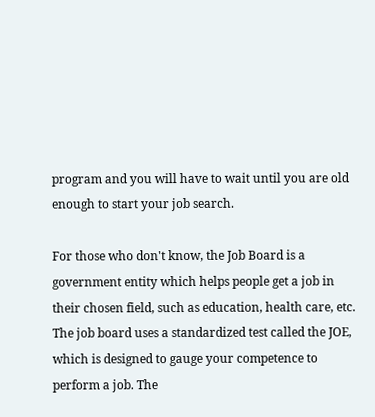program and you will have to wait until you are old enough to start your job search.

For those who don't know, the Job Board is a government entity which helps people get a job in their chosen field, such as education, health care, etc. The job board uses a standardized test called the JOE, which is designed to gauge your competence to perform a job. The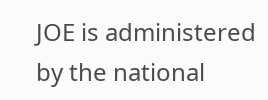JOE is administered by the national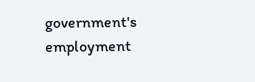government's employment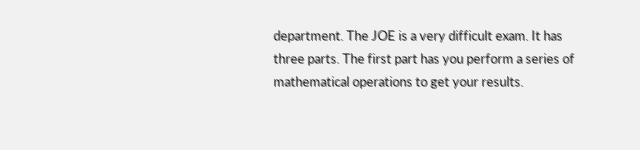department. The JOE is a very difficult exam. It has three parts. The first part has you perform a series of mathematical operations to get your results.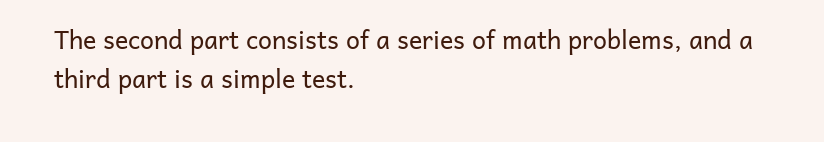The second part consists of a series of math problems, and a third part is a simple test.